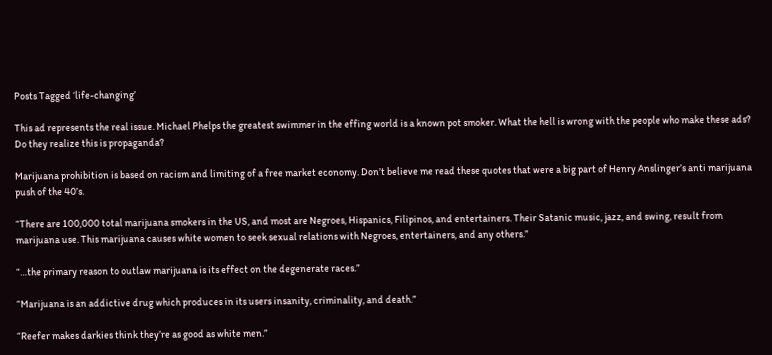Posts Tagged ‘life-changing’

This ad represents the real issue. Michael Phelps the greatest swimmer in the effing world is a known pot smoker. What the hell is wrong with the people who make these ads? Do they realize this is propaganda?

Marijuana prohibition is based on racism and limiting of a free market economy. Don’t believe me read these quotes that were a big part of Henry Anslinger’s anti marijuana push of the 40’s.

“There are 100,000 total marijuana smokers in the US, and most are Negroes, Hispanics, Filipinos, and entertainers. Their Satanic music, jazz, and swing, result from marijuana use. This marijuana causes white women to seek sexual relations with Negroes, entertainers, and any others.”

“…the primary reason to outlaw marijuana is its effect on the degenerate races.”

“Marijuana is an addictive drug which produces in its users insanity, criminality, and death.”

“Reefer makes darkies think they’re as good as white men.”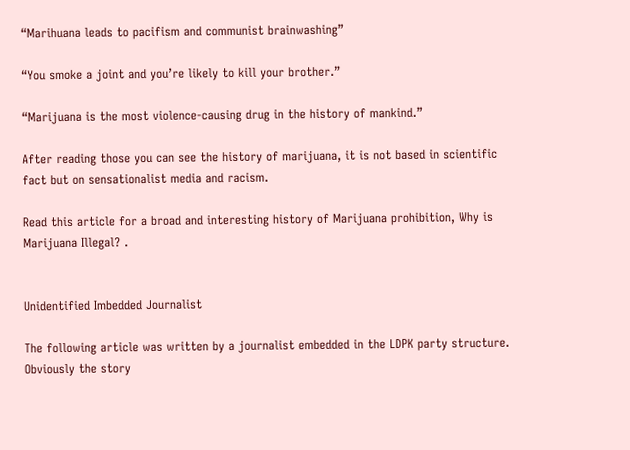“Marihuana leads to pacifism and communist brainwashing”

“You smoke a joint and you’re likely to kill your brother.”

“Marijuana is the most violence-causing drug in the history of mankind.”

After reading those you can see the history of marijuana, it is not based in scientific fact but on sensationalist media and racism.

Read this article for a broad and interesting history of Marijuana prohibition, Why is Marijuana Illegal? .


Unidentified Imbedded Journalist

The following article was written by a journalist embedded in the LDPK party structure. Obviously the story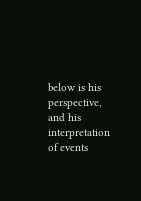below is his perspective, and his interpretation of events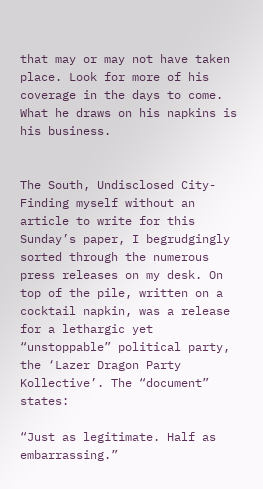that may or may not have taken place. Look for more of his coverage in the days to come. What he draws on his napkins is his business.


The South, Undisclosed City- Finding myself without an article to write for this Sunday’s paper, I begrudgingly sorted through the numerous press releases on my desk. On top of the pile, written on a cocktail napkin, was a release for a lethargic yet “unstoppable” political party, the ‘Lazer Dragon Party Kollective’. The “document” states:

“Just as legitimate. Half as embarrassing.”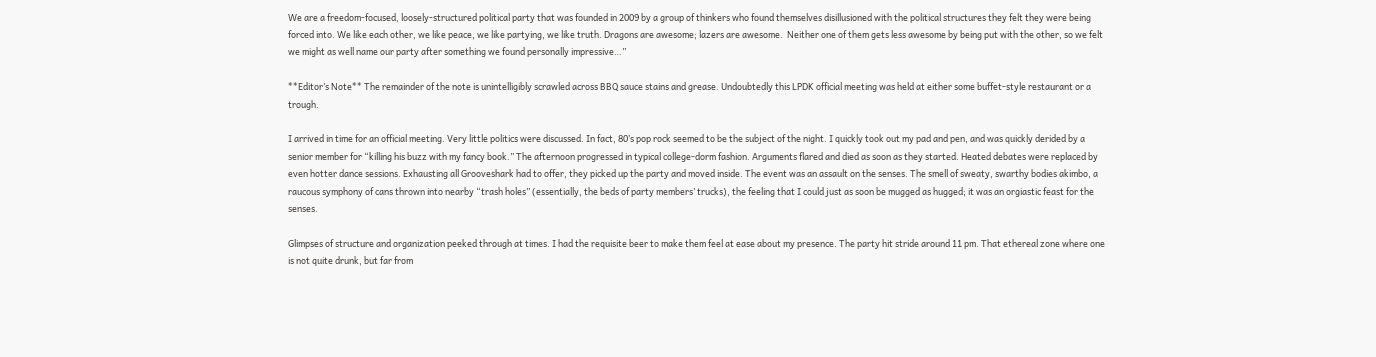We are a freedom-focused, loosely-structured political party that was founded in 2009 by a group of thinkers who found themselves disillusioned with the political structures they felt they were being forced into. We like each other, we like peace, we like partying, we like truth. Dragons are awesome; lazers are awesome.  Neither one of them gets less awesome by being put with the other, so we felt we might as well name our party after something we found personally impressive…”

**Editor’s Note** The remainder of the note is unintelligibly scrawled across BBQ sauce stains and grease. Undoubtedly this LPDK official meeting was held at either some buffet-style restaurant or a trough.

I arrived in time for an official meeting. Very little politics were discussed. In fact, 80’s pop rock seemed to be the subject of the night. I quickly took out my pad and pen, and was quickly derided by a senior member for “killing his buzz with my fancy book.” The afternoon progressed in typical college-dorm fashion. Arguments flared and died as soon as they started. Heated debates were replaced by even hotter dance sessions. Exhausting all Grooveshark had to offer, they picked up the party and moved inside. The event was an assault on the senses. The smell of sweaty, swarthy bodies akimbo, a raucous symphony of cans thrown into nearby “trash holes” (essentially, the beds of party members’ trucks), the feeling that I could just as soon be mugged as hugged; it was an orgiastic feast for the senses.

Glimpses of structure and organization peeked through at times. I had the requisite beer to make them feel at ease about my presence. The party hit stride around 11 pm. That ethereal zone where one is not quite drunk, but far from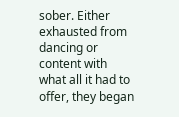sober. Either exhausted from dancing or content with what all it had to offer, they began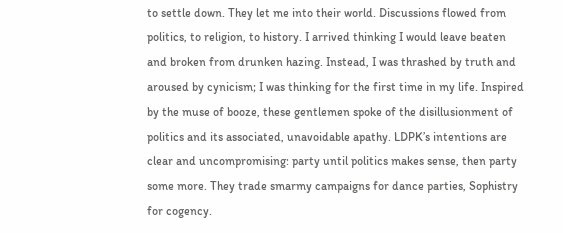to settle down. They let me into their world. Discussions flowed from politics, to religion, to history. I arrived thinking I would leave beaten and broken from drunken hazing. Instead, I was thrashed by truth and aroused by cynicism; I was thinking for the first time in my life. Inspired by the muse of booze, these gentlemen spoke of the disillusionment of politics and its associated, unavoidable apathy. LDPK’s intentions are clear and uncompromising: party until politics makes sense, then party some more. They trade smarmy campaigns for dance parties, Sophistry for cogency.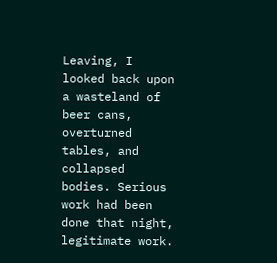Leaving, I looked back upon a wasteland of beer cans, overturned tables, and collapsed bodies. Serious work had been done that night, legitimate work.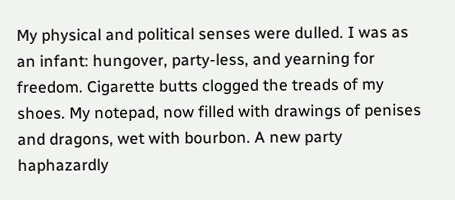My physical and political senses were dulled. I was as an infant: hungover, party-less, and yearning for freedom. Cigarette butts clogged the treads of my shoes. My notepad, now filled with drawings of penises and dragons, wet with bourbon. A new party haphazardly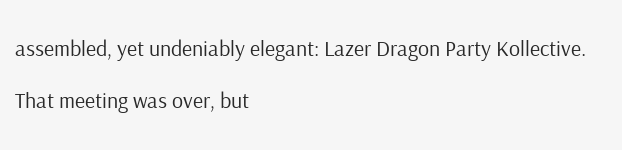assembled, yet undeniably elegant: Lazer Dragon Party Kollective.

That meeting was over, but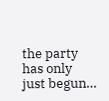the party has only just begun…